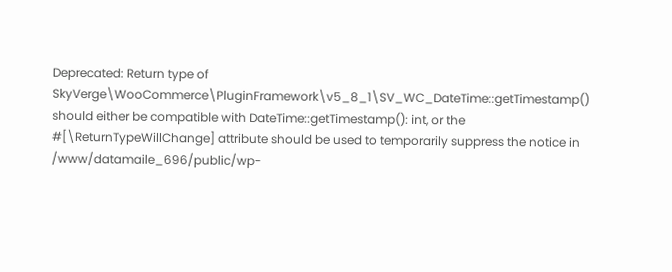Deprecated: Return type of SkyVerge\WooCommerce\PluginFramework\v5_8_1\SV_WC_DateTime::getTimestamp() should either be compatible with DateTime::getTimestamp(): int, or the #[\ReturnTypeWillChange] attribute should be used to temporarily suppress the notice in /www/datamaile_696/public/wp-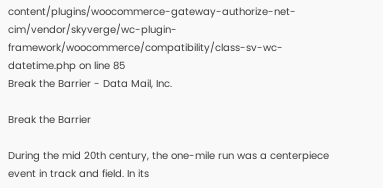content/plugins/woocommerce-gateway-authorize-net-cim/vendor/skyverge/wc-plugin-framework/woocommerce/compatibility/class-sv-wc-datetime.php on line 85
Break the Barrier - Data Mail, Inc.

Break the Barrier

During the mid 20th century, the one-mile run was a centerpiece event in track and field. In its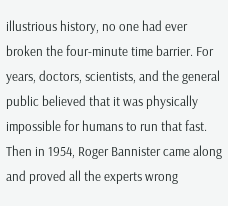illustrious history, no one had ever broken the four-minute time barrier. For years, doctors, scientists, and the general public believed that it was physically impossible for humans to run that fast. Then in 1954, Roger Bannister came along and proved all the experts wrong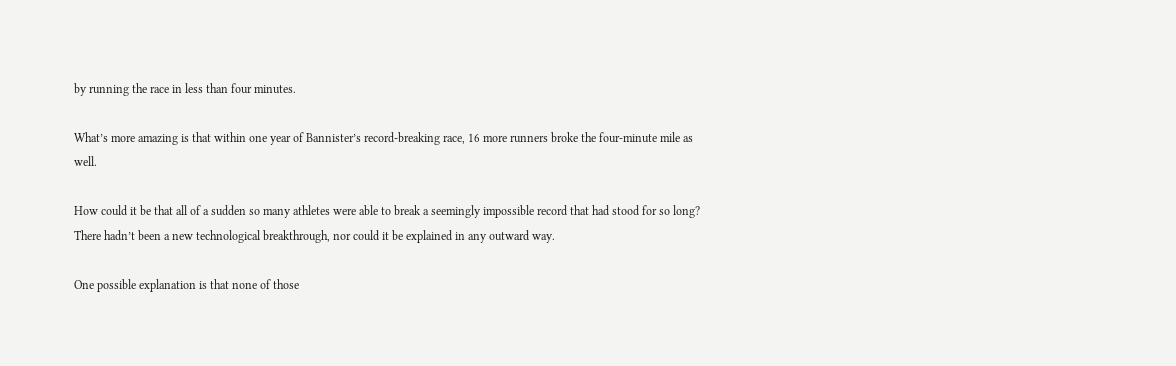by running the race in less than four minutes.

What’s more amazing is that within one year of Bannister’s record-breaking race, 16 more runners broke the four-minute mile as well.

How could it be that all of a sudden so many athletes were able to break a seemingly impossible record that had stood for so long? There hadn’t been a new technological breakthrough, nor could it be explained in any outward way.

One possible explanation is that none of those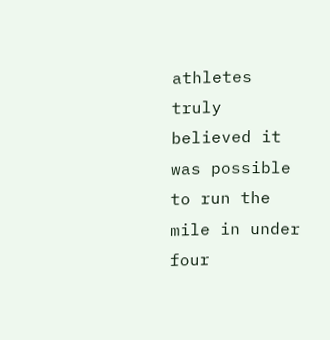athletes truly believed it was possible to run the mile in under four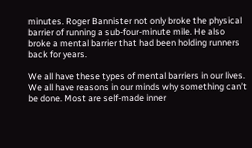minutes. Roger Bannister not only broke the physical barrier of running a sub-four-minute mile. He also broke a mental barrier that had been holding runners back for years.

We all have these types of mental barriers in our lives. We all have reasons in our minds why something can’t be done. Most are self-made inner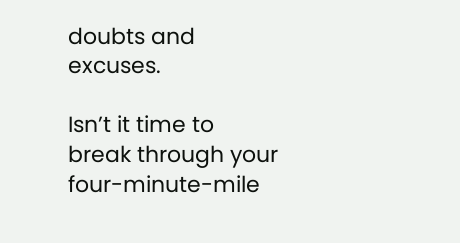doubts and excuses.

Isn’t it time to break through your four-minute-mile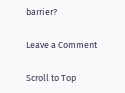barrier?

Leave a Comment

Scroll to Top